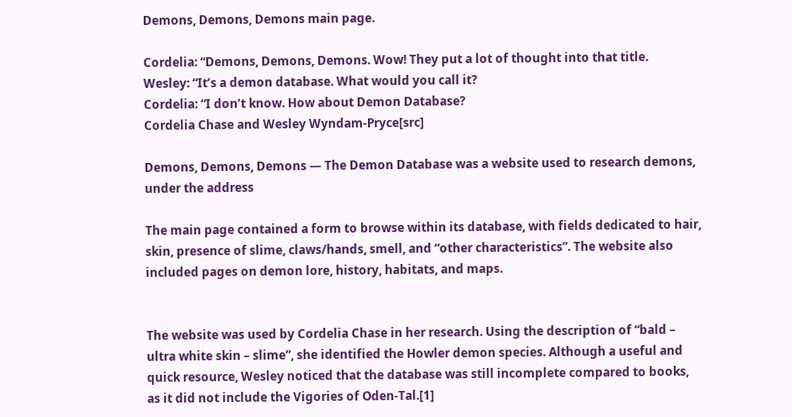Demons, Demons, Demons main page.

Cordelia: “Demons, Demons, Demons. Wow! They put a lot of thought into that title.
Wesley: “It’s a demon database. What would you call it?
Cordelia: “I don’t know. How about Demon Database?
Cordelia Chase and Wesley Wyndam-Pryce[src]

Demons, Demons, Demons — The Demon Database was a website used to research demons, under the address

The main page contained a form to browse within its database, with fields dedicated to hair, skin, presence of slime, claws/hands, smell, and “other characteristics”. The website also included pages on demon lore, history, habitats, and maps.


The website was used by Cordelia Chase in her research. Using the description of “bald – ultra white skin – slime”, she identified the Howler demon species. Although a useful and quick resource, Wesley noticed that the database was still incomplete compared to books, as it did not include the Vigories of Oden-Tal.[1]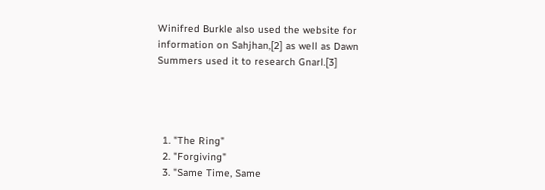Winifred Burkle also used the website for information on Sahjhan,[2] as well as Dawn Summers used it to research Gnarl.[3]




  1. "The Ring"
  2. "Forgiving"
  3. "Same Time, Same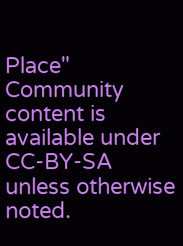Place"
Community content is available under CC-BY-SA unless otherwise noted.